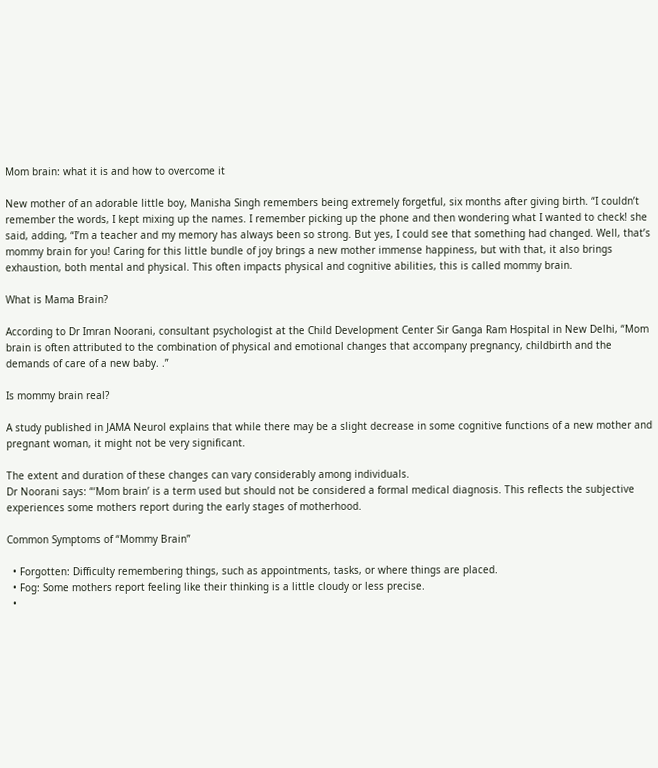Mom brain: what it is and how to overcome it

New mother of an adorable little boy, Manisha Singh remembers being extremely forgetful, six months after giving birth. “I couldn’t remember the words, I kept mixing up the names. I remember picking up the phone and then wondering what I wanted to check! she said, adding, “I’m a teacher and my memory has always been so strong. But yes, I could see that something had changed. Well, that’s mommy brain for you! Caring for this little bundle of joy brings a new mother immense happiness, but with that, it also brings exhaustion, both mental and physical. This often impacts physical and cognitive abilities, this is called mommy brain.

What is Mama Brain?

According to Dr Imran Noorani, consultant psychologist at the Child Development Center Sir Ganga Ram Hospital in New Delhi, “Mom brain is often attributed to the combination of physical and emotional changes that accompany pregnancy, childbirth and the demands of care of a new baby. .”

Is mommy brain real?

A study published in JAMA Neurol explains that while there may be a slight decrease in some cognitive functions of a new mother and pregnant woman, it might not be very significant.

The extent and duration of these changes can vary considerably among individuals.
Dr Noorani says: “‘Mom brain’ is a term used but should not be considered a formal medical diagnosis. This reflects the subjective experiences some mothers report during the early stages of motherhood.

Common Symptoms of “Mommy Brain”

  • Forgotten: Difficulty remembering things, such as appointments, tasks, or where things are placed.
  • Fog: Some mothers report feeling like their thinking is a little cloudy or less precise.
  •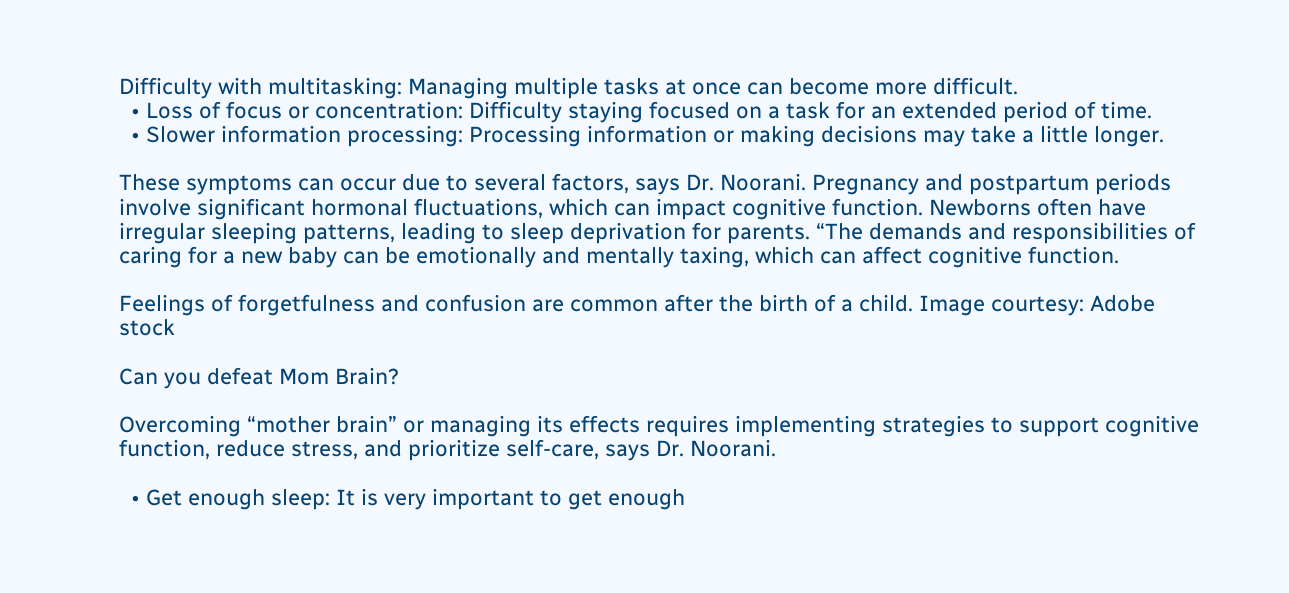Difficulty with multitasking: Managing multiple tasks at once can become more difficult.
  • Loss of focus or concentration: Difficulty staying focused on a task for an extended period of time.
  • Slower information processing: Processing information or making decisions may take a little longer.

These symptoms can occur due to several factors, says Dr. Noorani. Pregnancy and postpartum periods involve significant hormonal fluctuations, which can impact cognitive function. Newborns often have irregular sleeping patterns, leading to sleep deprivation for parents. “The demands and responsibilities of caring for a new baby can be emotionally and mentally taxing, which can affect cognitive function.

Feelings of forgetfulness and confusion are common after the birth of a child. Image courtesy: Adobe stock

Can you defeat Mom Brain?

Overcoming “mother brain” or managing its effects requires implementing strategies to support cognitive function, reduce stress, and prioritize self-care, says Dr. Noorani.

  • Get enough sleep: It is very important to get enough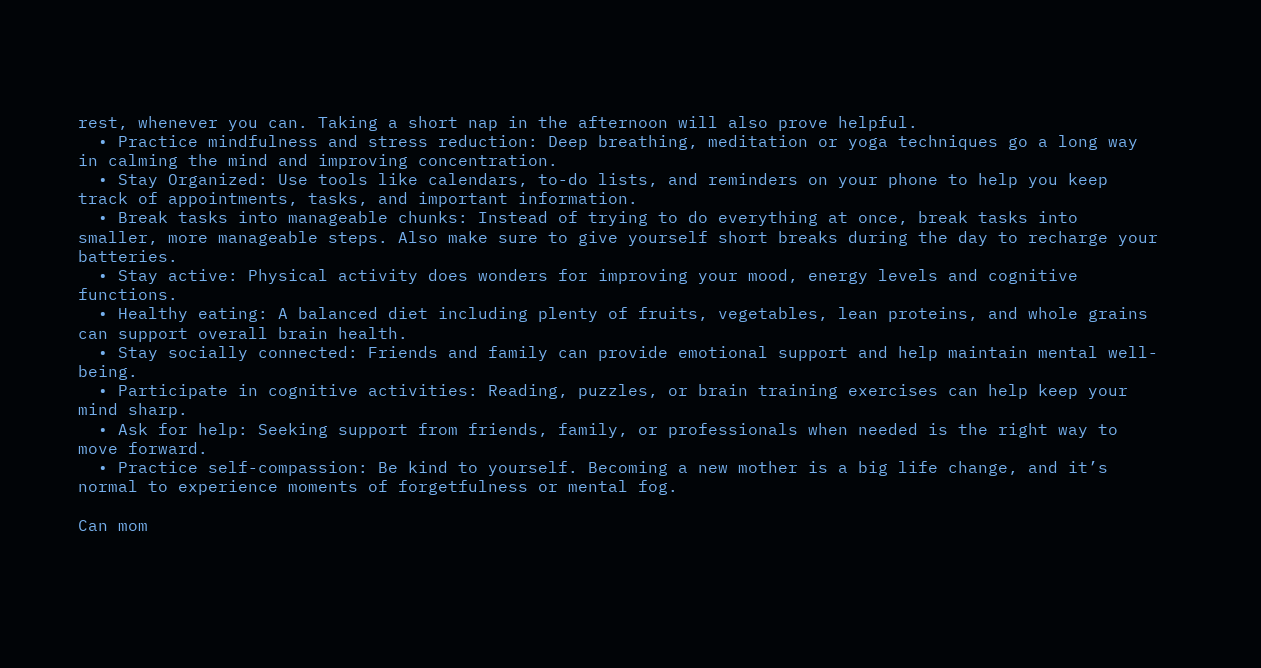rest, whenever you can. Taking a short nap in the afternoon will also prove helpful.
  • Practice mindfulness and stress reduction: Deep breathing, meditation or yoga techniques go a long way in calming the mind and improving concentration.
  • Stay Organized: Use tools like calendars, to-do lists, and reminders on your phone to help you keep track of appointments, tasks, and important information.
  • Break tasks into manageable chunks: Instead of trying to do everything at once, break tasks into smaller, more manageable steps. Also make sure to give yourself short breaks during the day to recharge your batteries.
  • Stay active: Physical activity does wonders for improving your mood, energy levels and cognitive functions.
  • Healthy eating: A balanced diet including plenty of fruits, vegetables, lean proteins, and whole grains can support overall brain health.
  • Stay socially connected: Friends and family can provide emotional support and help maintain mental well-being.
  • Participate in cognitive activities: Reading, puzzles, or brain training exercises can help keep your mind sharp.
  • Ask for help: Seeking support from friends, family, or professionals when needed is the right way to move forward.
  • Practice self-compassion: Be kind to yourself. Becoming a new mother is a big life change, and it’s normal to experience moments of forgetfulness or mental fog.

Can mom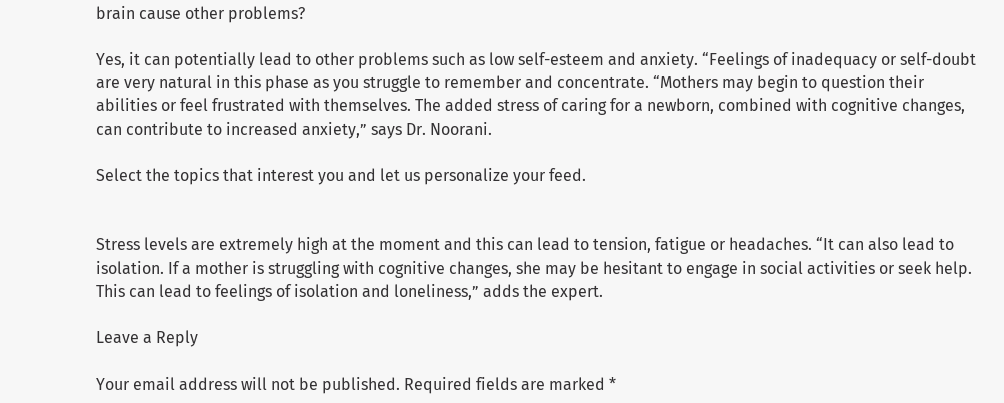brain cause other problems?

Yes, it can potentially lead to other problems such as low self-esteem and anxiety. “Feelings of inadequacy or self-doubt are very natural in this phase as you struggle to remember and concentrate. “Mothers may begin to question their abilities or feel frustrated with themselves. The added stress of caring for a newborn, combined with cognitive changes, can contribute to increased anxiety,” says Dr. Noorani.

Select the topics that interest you and let us personalize your feed.


Stress levels are extremely high at the moment and this can lead to tension, fatigue or headaches. “It can also lead to isolation. If a mother is struggling with cognitive changes, she may be hesitant to engage in social activities or seek help. This can lead to feelings of isolation and loneliness,” adds the expert.

Leave a Reply

Your email address will not be published. Required fields are marked *